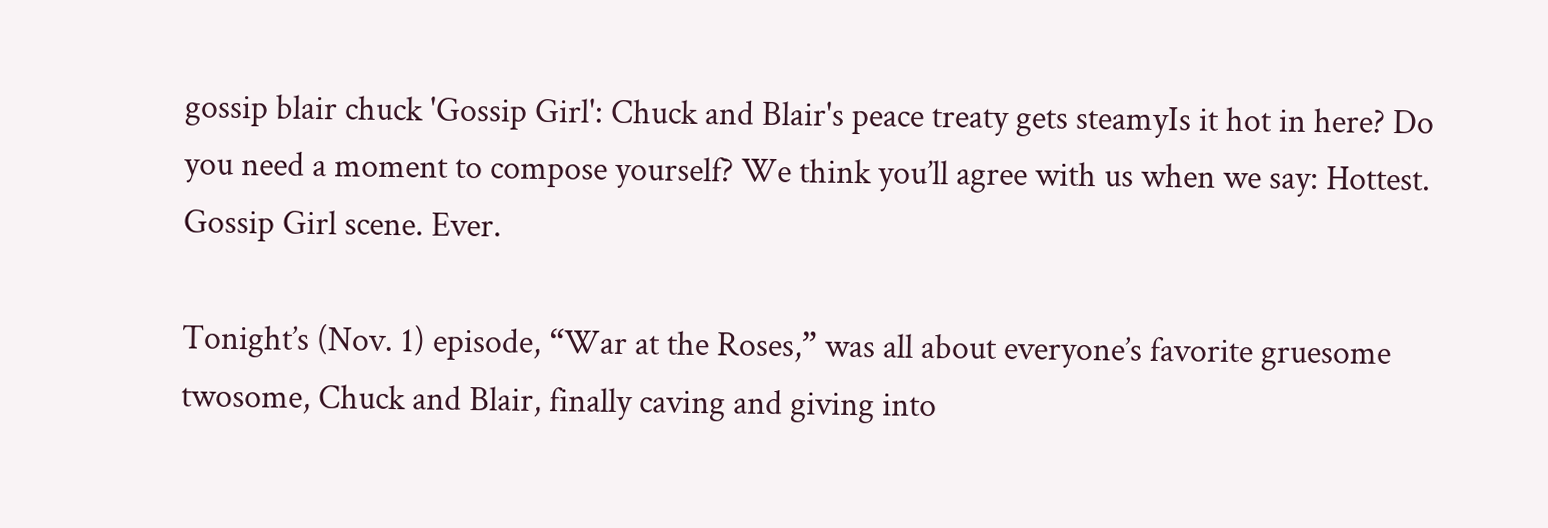gossip blair chuck 'Gossip Girl': Chuck and Blair's peace treaty gets steamyIs it hot in here? Do you need a moment to compose yourself? We think you’ll agree with us when we say: Hottest. Gossip Girl scene. Ever.

Tonight’s (Nov. 1) episode, “War at the Roses,” was all about everyone’s favorite gruesome twosome, Chuck and Blair, finally caving and giving into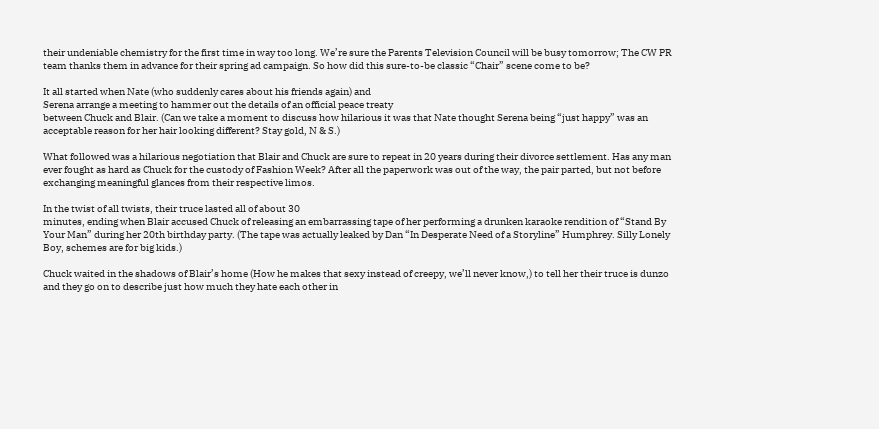their undeniable chemistry for the first time in way too long. We’re sure the Parents Television Council will be busy tomorrow; The CW PR team thanks them in advance for their spring ad campaign. So how did this sure-to-be classic “Chair” scene come to be?

It all started when Nate (who suddenly cares about his friends again) and
Serena arrange a meeting to hammer out the details of an official peace treaty
between Chuck and Blair. (Can we take a moment to discuss how hilarious it was that Nate thought Serena being “just happy” was an acceptable reason for her hair looking different? Stay gold, N & S.)

What followed was a hilarious negotiation that Blair and Chuck are sure to repeat in 20 years during their divorce settlement. Has any man ever fought as hard as Chuck for the custody of Fashion Week? After all the paperwork was out of the way, the pair parted, but not before exchanging meaningful glances from their respective limos.

In the twist of all twists, their truce lasted all of about 30
minutes, ending when Blair accused Chuck of releasing an embarrassing tape of her performing a drunken karaoke rendition of “Stand By Your Man” during her 20th birthday party. (The tape was actually leaked by Dan “In Desperate Need of a Storyline” Humphrey. Silly Lonely Boy, schemes are for big kids.)

Chuck waited in the shadows of Blair’s home (How he makes that sexy instead of creepy, we’ll never know,) to tell her their truce is dunzo and they go on to describe just how much they hate each other in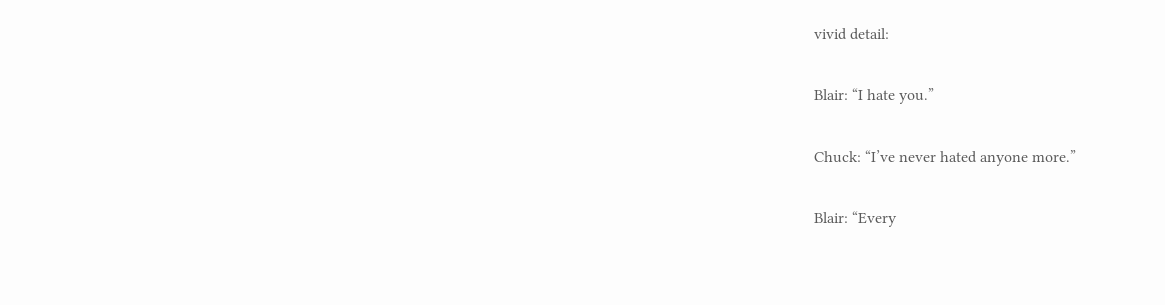vivid detail:

Blair: “I hate you.”

Chuck: “I’ve never hated anyone more.”

Blair: “Every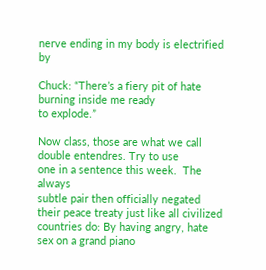nerve ending in my body is electrified by

Chuck: “There’s a fiery pit of hate burning inside me ready
to explode.”

Now class, those are what we call double entendres. Try to use
one in a sentence this week.  The always
subtle pair then officially negated their peace treaty just like all civilized
countries do: By having angry, hate sex on a grand piano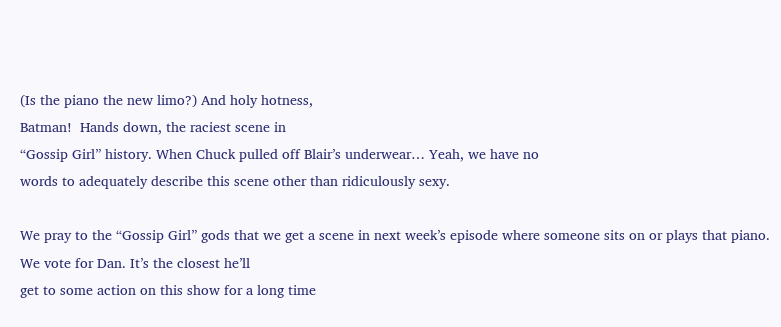(Is the piano the new limo?) And holy hotness,
Batman!  Hands down, the raciest scene in
“Gossip Girl” history. When Chuck pulled off Blair’s underwear… Yeah, we have no
words to adequately describe this scene other than ridiculously sexy.

We pray to the “Gossip Girl” gods that we get a scene in next week’s episode where someone sits on or plays that piano. We vote for Dan. It’s the closest he’ll
get to some action on this show for a long time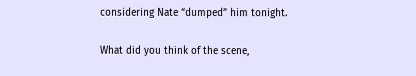considering Nate “dumped” him tonight.

What did you think of the scene,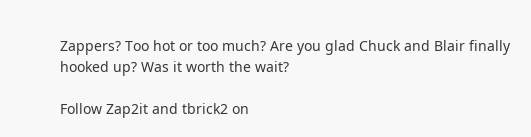Zappers? Too hot or too much? Are you glad Chuck and Blair finally hooked up? Was it worth the wait?

Follow Zap2it and tbrick2 on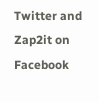Twitter and Zap2it on Facebook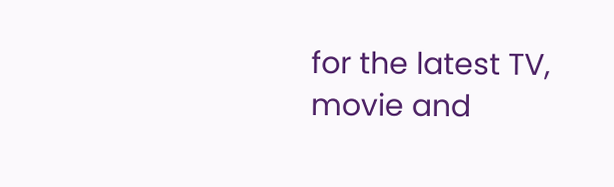for the latest TV, movie and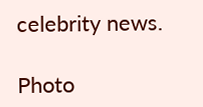celebrity news.

Photo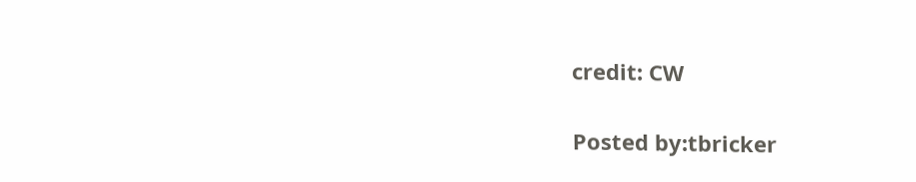credit: CW

Posted by:tbricker